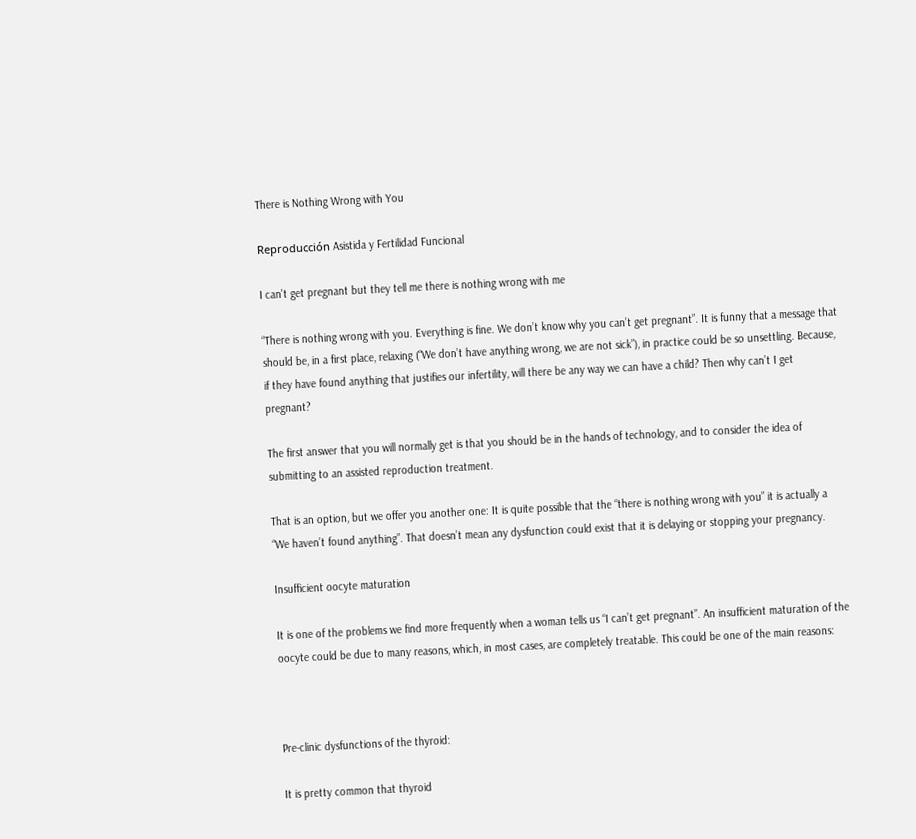There is Nothing Wrong with You

Reproducción Asistida y Fertilidad Funcional

I can't get pregnant but they tell me there is nothing wrong with me

“There is nothing wrong with you. Everything is fine. We don’t know why you can’t get pregnant”. It is funny that a message that should be, in a first place, relaxing (“We don’t have anything wrong, we are not sick”), in practice could be so unsettling. Because, if they have found anything that justifies our infertility, will there be any way we can have a child? Then why can’t I get pregnant?

The first answer that you will normally get is that you should be in the hands of technology, and to consider the idea of submitting to an assisted reproduction treatment.

That is an option, but we offer you another one: It is quite possible that the “there is nothing wrong with you” it is actually a “We haven’t found anything”. That doesn’t mean any dysfunction could exist that it is delaying or stopping your pregnancy.

Insufficient oocyte maturation

It is one of the problems we find more frequently when a woman tells us “I can’t get pregnant”. An insufficient maturation of the oocyte could be due to many reasons, which, in most cases, are completely treatable. This could be one of the main reasons:



Pre-clinic dysfunctions of the thyroid:

It is pretty common that thyroid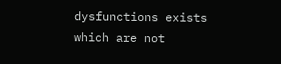dysfunctions exists which are not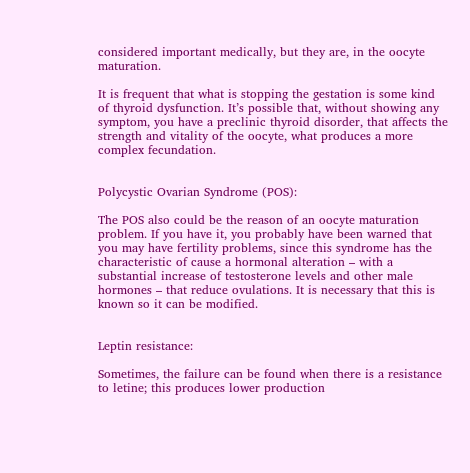considered important medically, but they are, in the oocyte maturation.

It is frequent that what is stopping the gestation is some kind of thyroid dysfunction. It’s possible that, without showing any symptom, you have a preclinic thyroid disorder, that affects the strength and vitality of the oocyte, what produces a more complex fecundation.


Polycystic Ovarian Syndrome (POS):

The POS also could be the reason of an oocyte maturation problem. If you have it, you probably have been warned that you may have fertility problems, since this syndrome has the characteristic of cause a hormonal alteration – with a substantial increase of testosterone levels and other male hormones – that reduce ovulations. It is necessary that this is known so it can be modified.


Leptin resistance:

Sometimes, the failure can be found when there is a resistance to letine; this produces lower production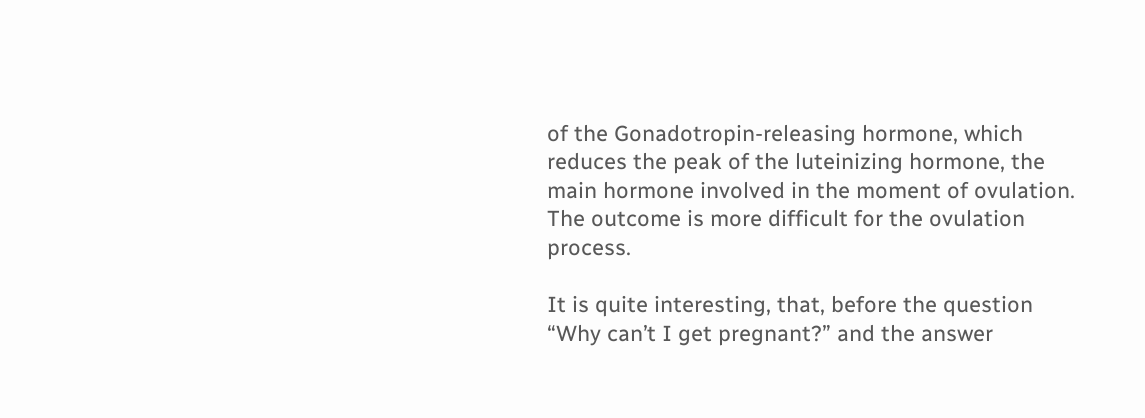of the Gonadotropin-releasing hormone, which reduces the peak of the luteinizing hormone, the main hormone involved in the moment of ovulation. The outcome is more difficult for the ovulation process.

It is quite interesting, that, before the question “Why can’t I get pregnant?” and the answer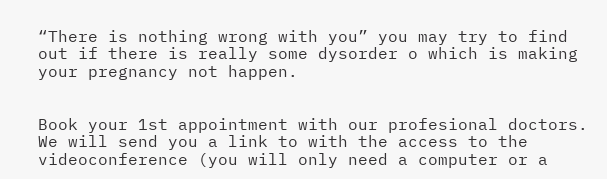“There is nothing wrong with you” you may try to find out if there is really some dysorder o which is making your pregnancy not happen.


Book your 1st appointment with our profesional doctors. We will send you a link to with the access to the videoconference (you will only need a computer or a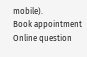mobile).
Book appointment
Online question